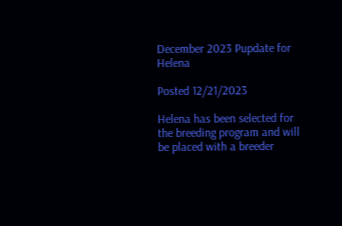December 2023 Pupdate for Helena

Posted 12/21/2023

Helena has been selected for the breeding program and will be placed with a breeder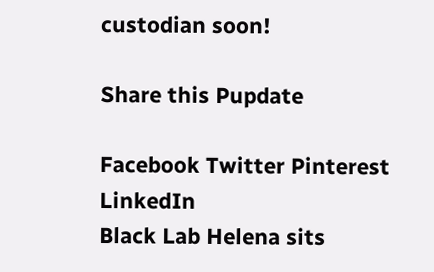custodian soon!

Share this Pupdate

Facebook Twitter Pinterest LinkedIn
Black Lab Helena sits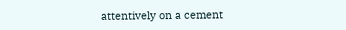attentively on a cement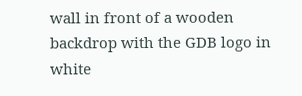wall in front of a wooden backdrop with the GDB logo in white